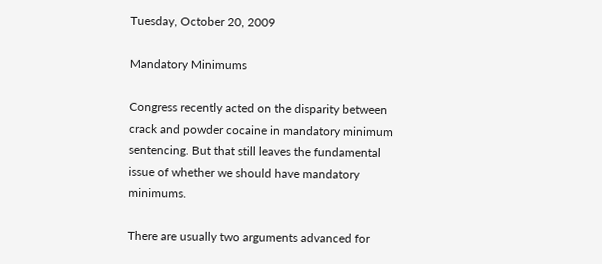Tuesday, October 20, 2009

Mandatory Minimums

Congress recently acted on the disparity between crack and powder cocaine in mandatory minimum sentencing. But that still leaves the fundamental issue of whether we should have mandatory minimums.

There are usually two arguments advanced for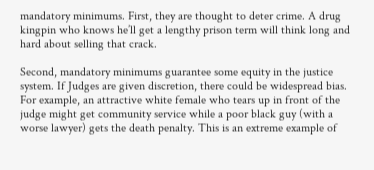mandatory minimums. First, they are thought to deter crime. A drug kingpin who knows he’ll get a lengthy prison term will think long and hard about selling that crack.

Second, mandatory minimums guarantee some equity in the justice system. If Judges are given discretion, there could be widespread bias. For example, an attractive white female who tears up in front of the judge might get community service while a poor black guy (with a worse lawyer) gets the death penalty. This is an extreme example of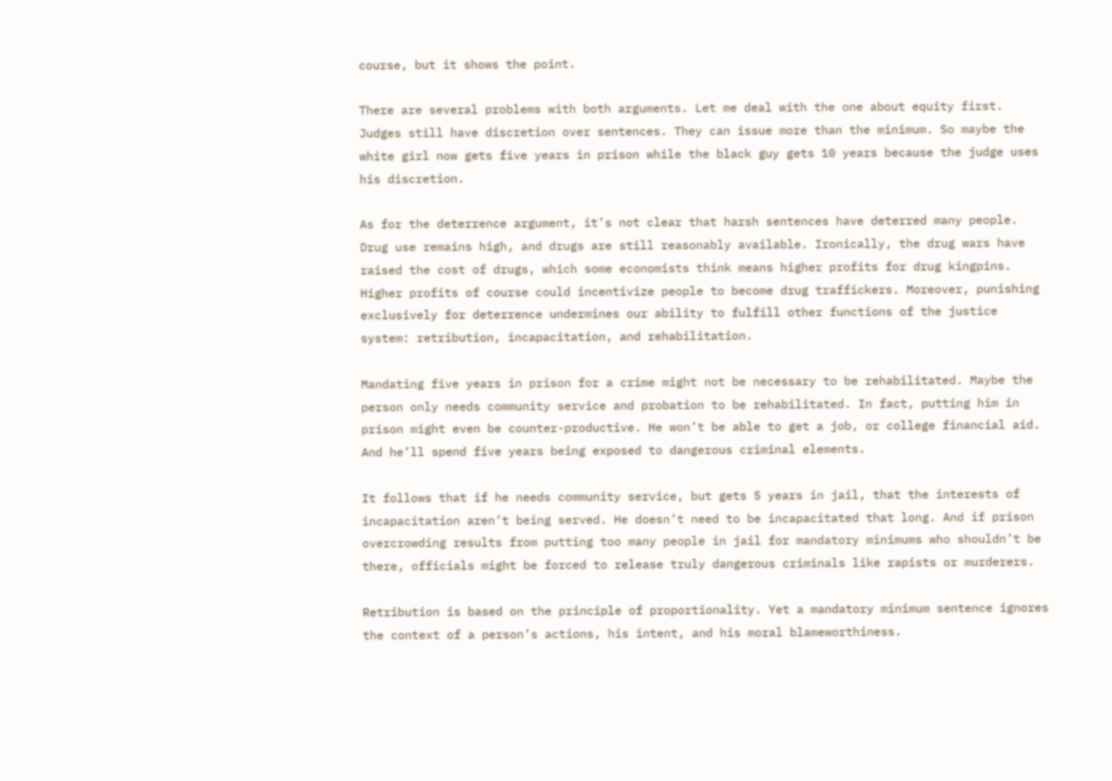course, but it shows the point.

There are several problems with both arguments. Let me deal with the one about equity first. Judges still have discretion over sentences. They can issue more than the minimum. So maybe the white girl now gets five years in prison while the black guy gets 10 years because the judge uses his discretion.

As for the deterrence argument, it’s not clear that harsh sentences have deterred many people. Drug use remains high, and drugs are still reasonably available. Ironically, the drug wars have raised the cost of drugs, which some economists think means higher profits for drug kingpins. Higher profits of course could incentivize people to become drug traffickers. Moreover, punishing exclusively for deterrence undermines our ability to fulfill other functions of the justice system: retribution, incapacitation, and rehabilitation.

Mandating five years in prison for a crime might not be necessary to be rehabilitated. Maybe the person only needs community service and probation to be rehabilitated. In fact, putting him in prison might even be counter-productive. He won’t be able to get a job, or college financial aid. And he’ll spend five years being exposed to dangerous criminal elements.

It follows that if he needs community service, but gets 5 years in jail, that the interests of incapacitation aren’t being served. He doesn’t need to be incapacitated that long. And if prison overcrowding results from putting too many people in jail for mandatory minimums who shouldn’t be there, officials might be forced to release truly dangerous criminals like rapists or murderers.

Retribution is based on the principle of proportionality. Yet a mandatory minimum sentence ignores the context of a person’s actions, his intent, and his moral blameworthiness.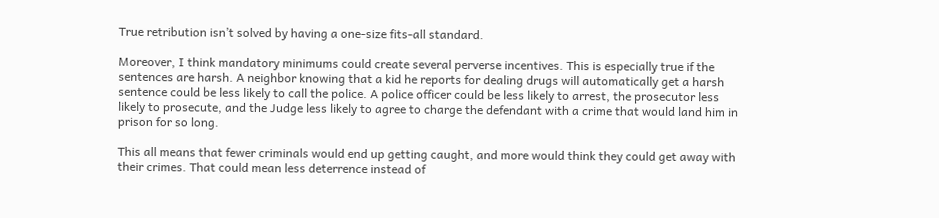True retribution isn’t solved by having a one-size fits-all standard.

Moreover, I think mandatory minimums could create several perverse incentives. This is especially true if the sentences are harsh. A neighbor knowing that a kid he reports for dealing drugs will automatically get a harsh sentence could be less likely to call the police. A police officer could be less likely to arrest, the prosecutor less likely to prosecute, and the Judge less likely to agree to charge the defendant with a crime that would land him in prison for so long.

This all means that fewer criminals would end up getting caught, and more would think they could get away with their crimes. That could mean less deterrence instead of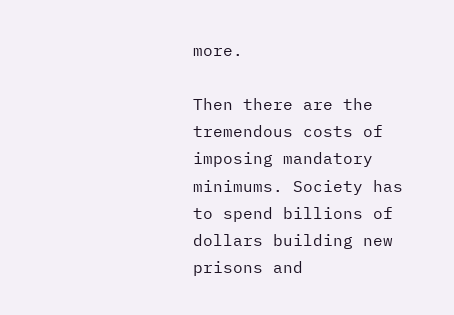more.

Then there are the tremendous costs of imposing mandatory minimums. Society has to spend billions of dollars building new prisons and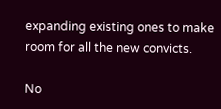expanding existing ones to make room for all the new convicts.

No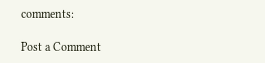comments:

Post a Comment